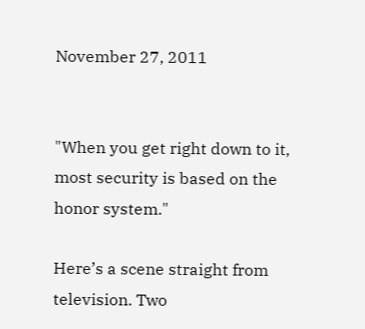November 27, 2011


"When you get right down to it, most security is based on the honor system."

Here’s a scene straight from television. Two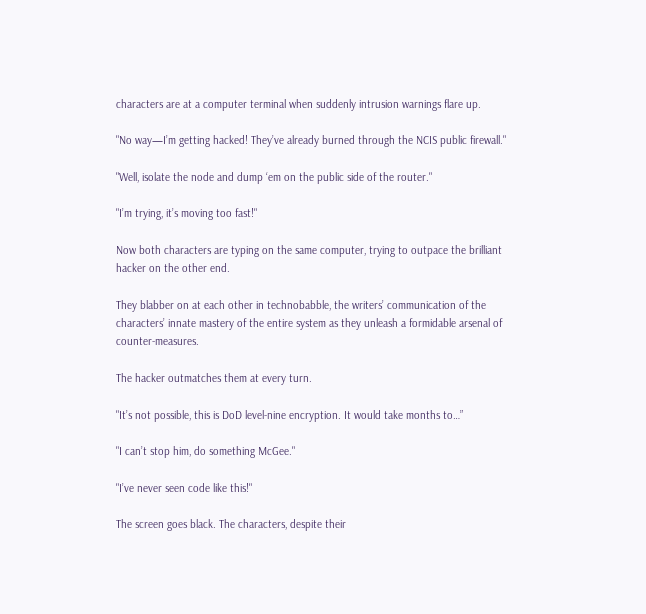characters are at a computer terminal when suddenly intrusion warnings flare up.

"No way—I’m getting hacked! They’ve already burned through the NCIS public firewall."

"Well, isolate the node and dump ‘em on the public side of the router."

"I’m trying, it’s moving too fast!"

Now both characters are typing on the same computer, trying to outpace the brilliant hacker on the other end.

They blabber on at each other in technobabble, the writers’ communication of the characters’ innate mastery of the entire system as they unleash a formidable arsenal of counter-measures.

The hacker outmatches them at every turn.

"It’s not possible, this is DoD level-nine encryption. It would take months to…”

"I can’t stop him, do something McGee."

"I’ve never seen code like this!"

The screen goes black. The characters, despite their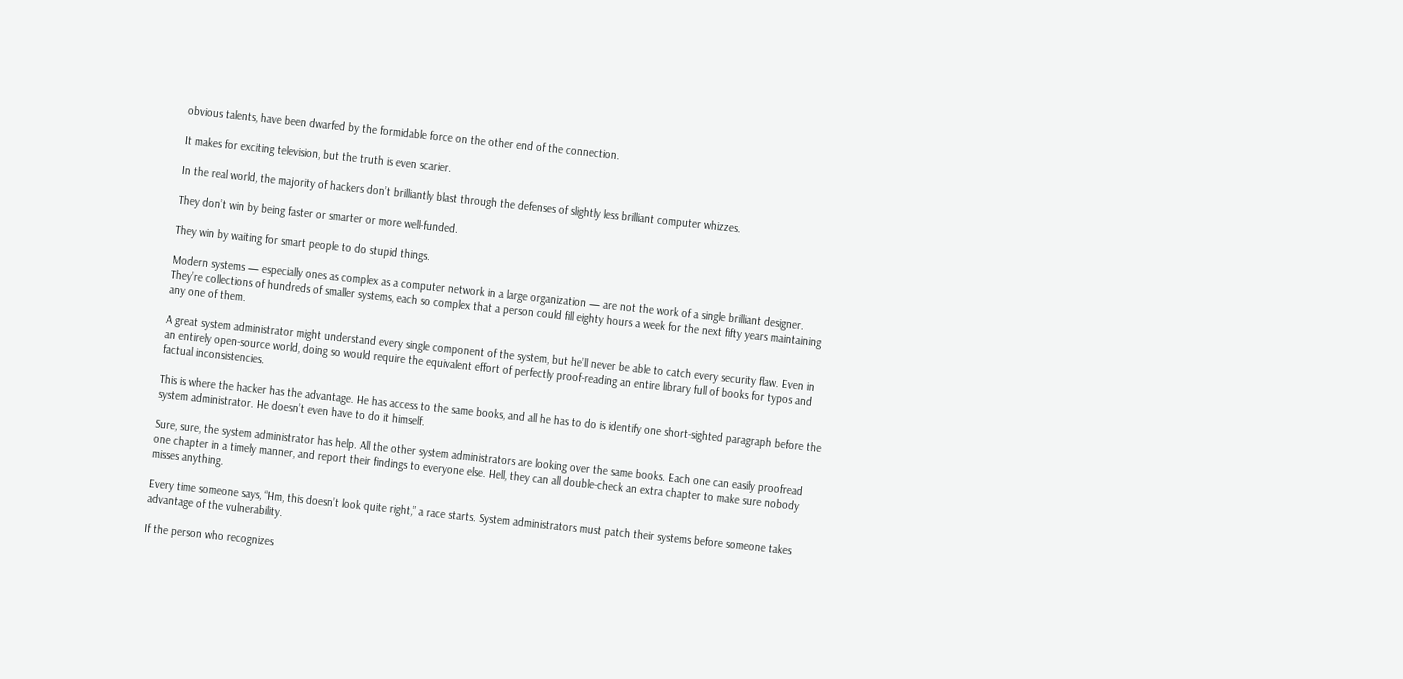obvious talents, have been dwarfed by the formidable force on the other end of the connection.

It makes for exciting television, but the truth is even scarier.

In the real world, the majority of hackers don’t brilliantly blast through the defenses of slightly less brilliant computer whizzes.

They don’t win by being faster or smarter or more well-funded.

They win by waiting for smart people to do stupid things.

Modern systems — especially ones as complex as a computer network in a large organization — are not the work of a single brilliant designer. They’re collections of hundreds of smaller systems, each so complex that a person could fill eighty hours a week for the next fifty years maintaining any one of them.

A great system administrator might understand every single component of the system, but he’ll never be able to catch every security flaw. Even in an entirely open-source world, doing so would require the equivalent effort of perfectly proof-reading an entire library full of books for typos and factual inconsistencies.

This is where the hacker has the advantage. He has access to the same books, and all he has to do is identify one short-sighted paragraph before the system administrator. He doesn’t even have to do it himself.

Sure, sure, the system administrator has help. All the other system administrators are looking over the same books. Each one can easily proofread one chapter in a timely manner, and report their findings to everyone else. Hell, they can all double-check an extra chapter to make sure nobody misses anything.

Every time someone says, “Hm, this doesn’t look quite right,” a race starts. System administrators must patch their systems before someone takes advantage of the vulnerability.

If the person who recognizes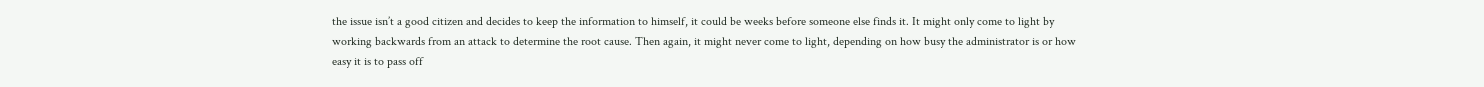the issue isn’t a good citizen and decides to keep the information to himself, it could be weeks before someone else finds it. It might only come to light by working backwards from an attack to determine the root cause. Then again, it might never come to light, depending on how busy the administrator is or how easy it is to pass off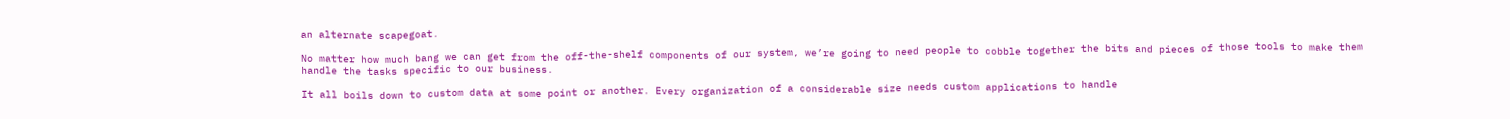an alternate scapegoat.

No matter how much bang we can get from the off-the-shelf components of our system, we’re going to need people to cobble together the bits and pieces of those tools to make them handle the tasks specific to our business.

It all boils down to custom data at some point or another. Every organization of a considerable size needs custom applications to handle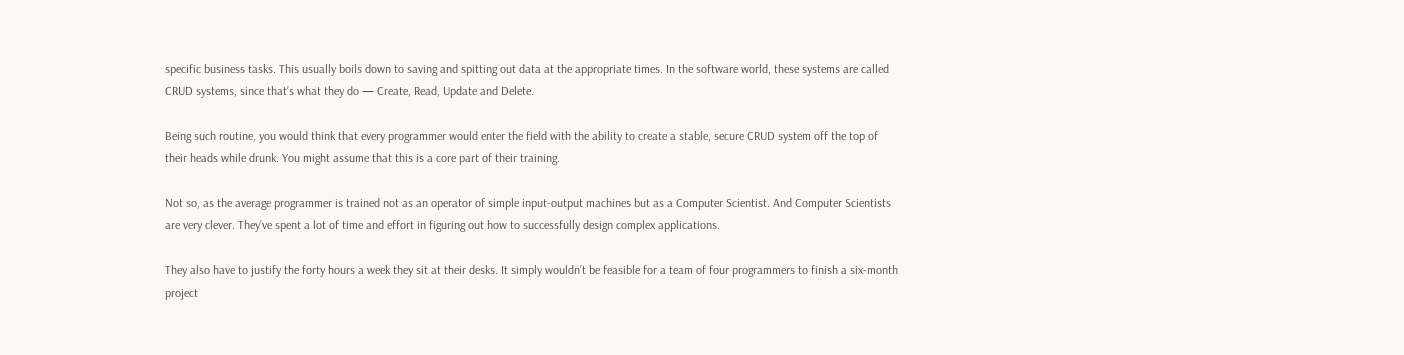specific business tasks. This usually boils down to saving and spitting out data at the appropriate times. In the software world, these systems are called CRUD systems, since that’s what they do — Create, Read, Update and Delete.

Being such routine, you would think that every programmer would enter the field with the ability to create a stable, secure CRUD system off the top of their heads while drunk. You might assume that this is a core part of their training.

Not so, as the average programmer is trained not as an operator of simple input-output machines but as a Computer Scientist. And Computer Scientists are very clever. They’ve spent a lot of time and effort in figuring out how to successfully design complex applications.

They also have to justify the forty hours a week they sit at their desks. It simply wouldn’t be feasible for a team of four programmers to finish a six-month project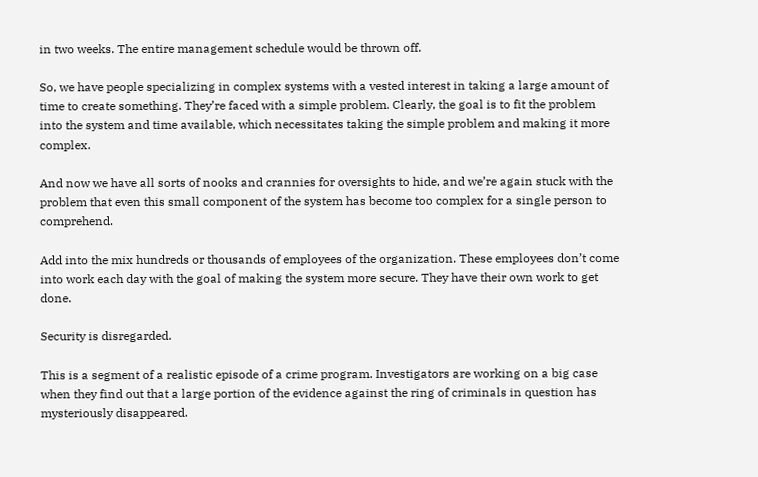in two weeks. The entire management schedule would be thrown off.

So, we have people specializing in complex systems with a vested interest in taking a large amount of time to create something. They’re faced with a simple problem. Clearly, the goal is to fit the problem into the system and time available, which necessitates taking the simple problem and making it more complex.

And now we have all sorts of nooks and crannies for oversights to hide, and we’re again stuck with the problem that even this small component of the system has become too complex for a single person to comprehend.

Add into the mix hundreds or thousands of employees of the organization. These employees don’t come into work each day with the goal of making the system more secure. They have their own work to get done.

Security is disregarded.

This is a segment of a realistic episode of a crime program. Investigators are working on a big case when they find out that a large portion of the evidence against the ring of criminals in question has mysteriously disappeared.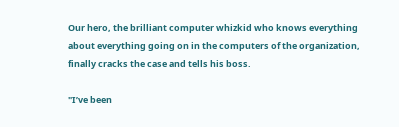Our hero, the brilliant computer whizkid who knows everything about everything going on in the computers of the organization, finally cracks the case and tells his boss.

"I’ve been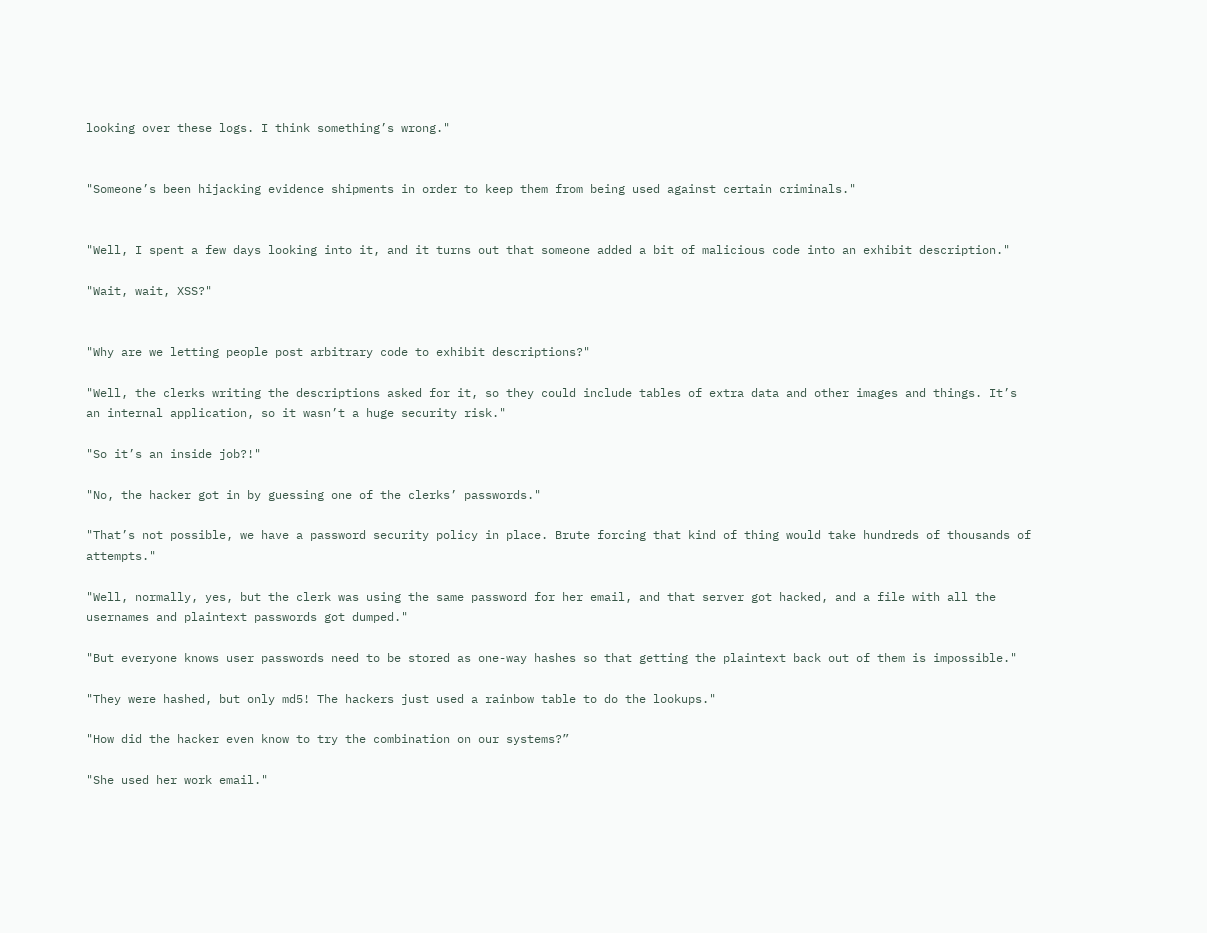looking over these logs. I think something’s wrong."


"Someone’s been hijacking evidence shipments in order to keep them from being used against certain criminals."


"Well, I spent a few days looking into it, and it turns out that someone added a bit of malicious code into an exhibit description."

"Wait, wait, XSS?"


"Why are we letting people post arbitrary code to exhibit descriptions?"

"Well, the clerks writing the descriptions asked for it, so they could include tables of extra data and other images and things. It’s an internal application, so it wasn’t a huge security risk."

"So it’s an inside job?!"

"No, the hacker got in by guessing one of the clerks’ passwords."

"That’s not possible, we have a password security policy in place. Brute forcing that kind of thing would take hundreds of thousands of attempts."

"Well, normally, yes, but the clerk was using the same password for her email, and that server got hacked, and a file with all the usernames and plaintext passwords got dumped."

"But everyone knows user passwords need to be stored as one-way hashes so that getting the plaintext back out of them is impossible."

"They were hashed, but only md5! The hackers just used a rainbow table to do the lookups."

"How did the hacker even know to try the combination on our systems?”

"She used her work email."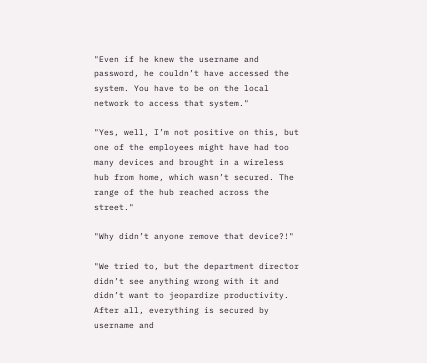"Even if he knew the username and password, he couldn’t have accessed the system. You have to be on the local network to access that system."

"Yes, well, I’m not positive on this, but one of the employees might have had too many devices and brought in a wireless hub from home, which wasn’t secured. The range of the hub reached across the street."

"Why didn’t anyone remove that device?!"

"We tried to, but the department director didn’t see anything wrong with it and didn’t want to jeopardize productivity. After all, everything is secured by username and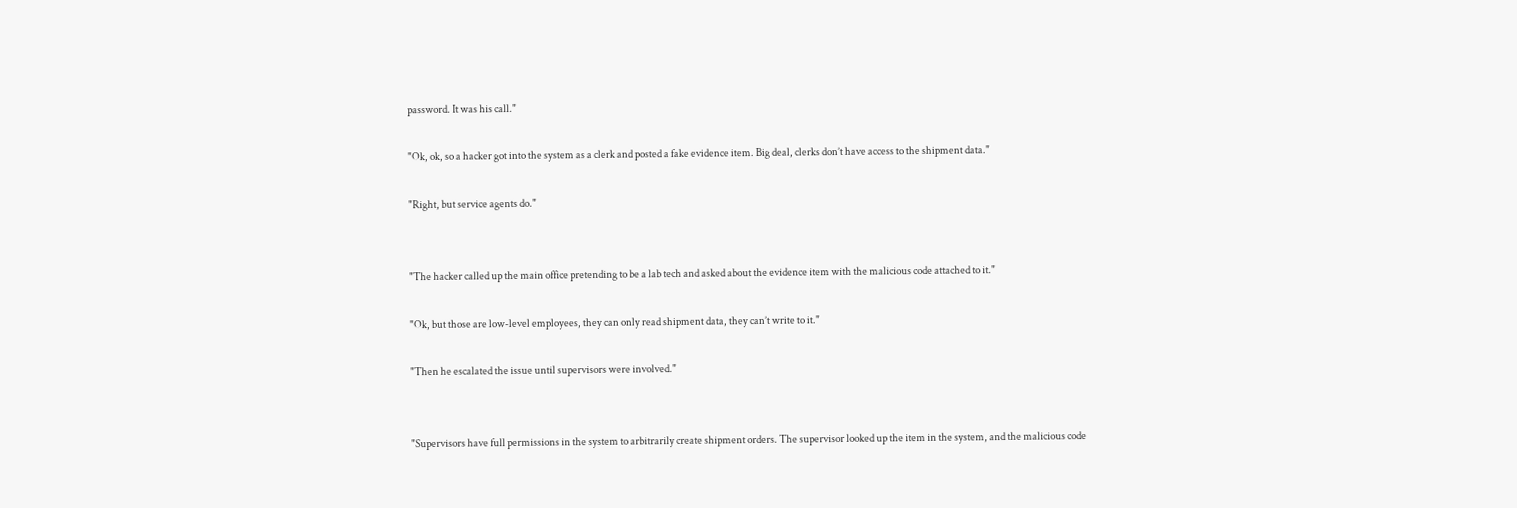password. It was his call."

"Ok, ok, so a hacker got into the system as a clerk and posted a fake evidence item. Big deal, clerks don’t have access to the shipment data."

"Right, but service agents do."


"The hacker called up the main office pretending to be a lab tech and asked about the evidence item with the malicious code attached to it."

"Ok, but those are low-level employees, they can only read shipment data, they can’t write to it."

"Then he escalated the issue until supervisors were involved."


"Supervisors have full permissions in the system to arbitrarily create shipment orders. The supervisor looked up the item in the system, and the malicious code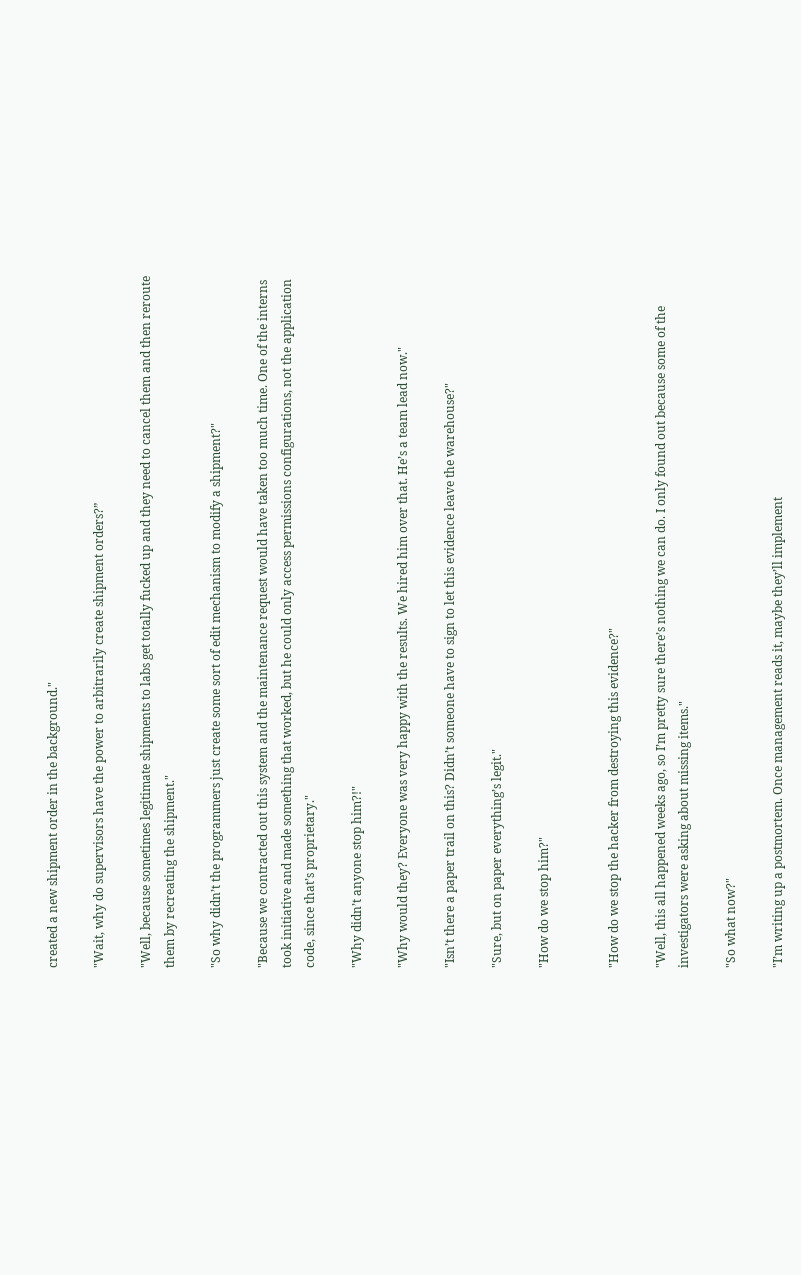created a new shipment order in the background."

"Wait, why do supervisors have the power to arbitrarily create shipment orders?”

"Well, because sometimes legitimate shipments to labs get totally fucked up and they need to cancel them and then reroute them by recreating the shipment."

"So why didn’t the programmers just create some sort of edit mechanism to modify a shipment?"

"Because we contracted out this system and the maintenance request would have taken too much time. One of the interns took initiative and made something that worked, but he could only access permissions configurations, not the application code, since that’s proprietary."

"Why didn’t anyone stop him?!"

"Why would they? Everyone was very happy with the results. We hired him over that. He’s a team lead now."

"Isn’t there a paper trail on this? Didn’t someone have to sign to let this evidence leave the warehouse?"

"Sure, but on paper everything’s legit."

"How do we stop him?"


"How do we stop the hacker from destroying this evidence?"

"Well, this all happened weeks ago, so I’m pretty sure there’s nothing we can do. I only found out because some of the investigators were asking about missing items."

"So what now?"

"I’m writing up a postmortem. Once management reads it, maybe they’ll implement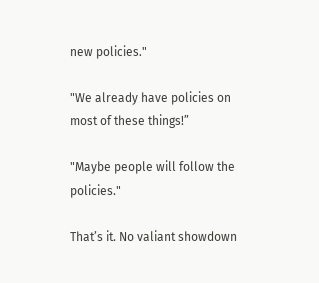new policies."

"We already have policies on most of these things!”

"Maybe people will follow the policies."

That’s it. No valiant showdown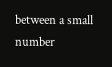between a small number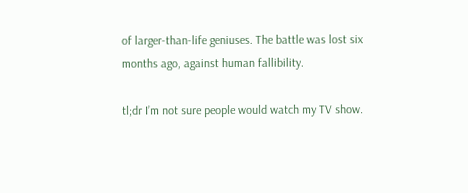of larger-than-life geniuses. The battle was lost six months ago, against human fallibility.

tl;dr I’m not sure people would watch my TV show.